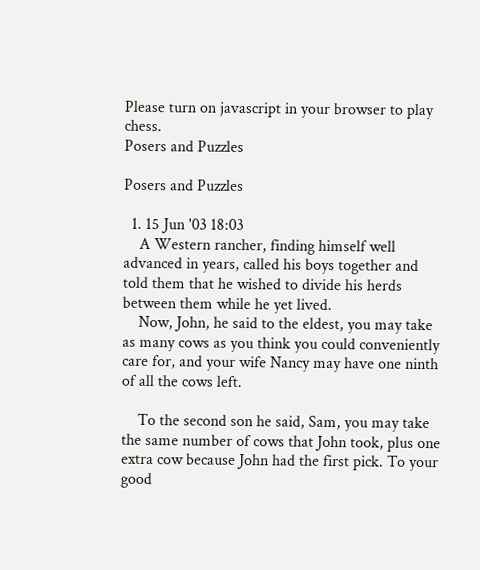Please turn on javascript in your browser to play chess.
Posers and Puzzles

Posers and Puzzles

  1. 15 Jun '03 18:03
    A Western rancher, finding himself well advanced in years, called his boys together and told them that he wished to divide his herds between them while he yet lived.
    Now, John, he said to the eldest, you may take as many cows as you think you could conveniently care for, and your wife Nancy may have one ninth of all the cows left.

    To the second son he said, Sam, you may take the same number of cows that John took, plus one extra cow because John had the first pick. To your good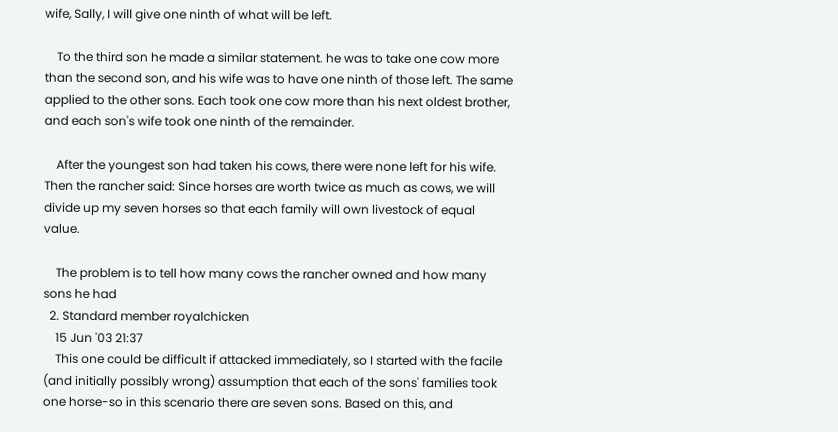wife, Sally, I will give one ninth of what will be left.

    To the third son he made a similar statement. he was to take one cow more than the second son, and his wife was to have one ninth of those left. The same applied to the other sons. Each took one cow more than his next oldest brother, and each son's wife took one ninth of the remainder.

    After the youngest son had taken his cows, there were none left for his wife. Then the rancher said: Since horses are worth twice as much as cows, we will divide up my seven horses so that each family will own livestock of equal value.

    The problem is to tell how many cows the rancher owned and how many sons he had
  2. Standard member royalchicken
    15 Jun '03 21:37
    This one could be difficult if attacked immediately, so I started with the facile (and initially possibly wrong) assumption that each of the sons' families took one horse-so in this scenario there are seven sons. Based on this, and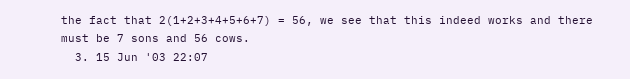the fact that 2(1+2+3+4+5+6+7) = 56, we see that this indeed works and there must be 7 sons and 56 cows.
  3. 15 Jun '03 22:07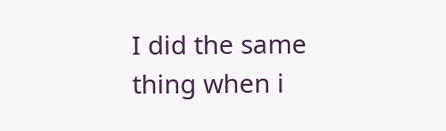I did the same thing when i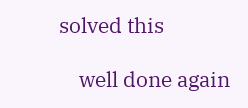solved this

    well done again